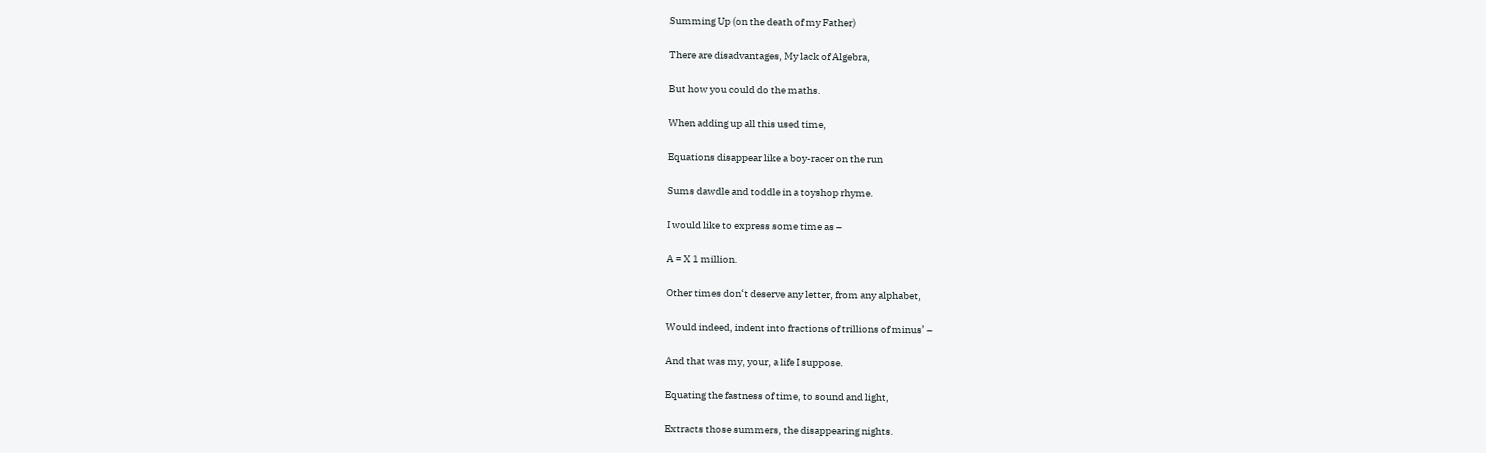Summing Up (on the death of my Father)

There are disadvantages, My lack of Algebra,

But how you could do the maths.

When adding up all this used time,

Equations disappear like a boy-racer on the run

Sums dawdle and toddle in a toyshop rhyme.

I would like to express some time as –

A = X 1 million.

Other times don‘t deserve any letter, from any alphabet,

Would indeed, indent into fractions of trillions of minus’ –

And that was my, your, a life I suppose.

Equating the fastness of time, to sound and light,

Extracts those summers, the disappearing nights.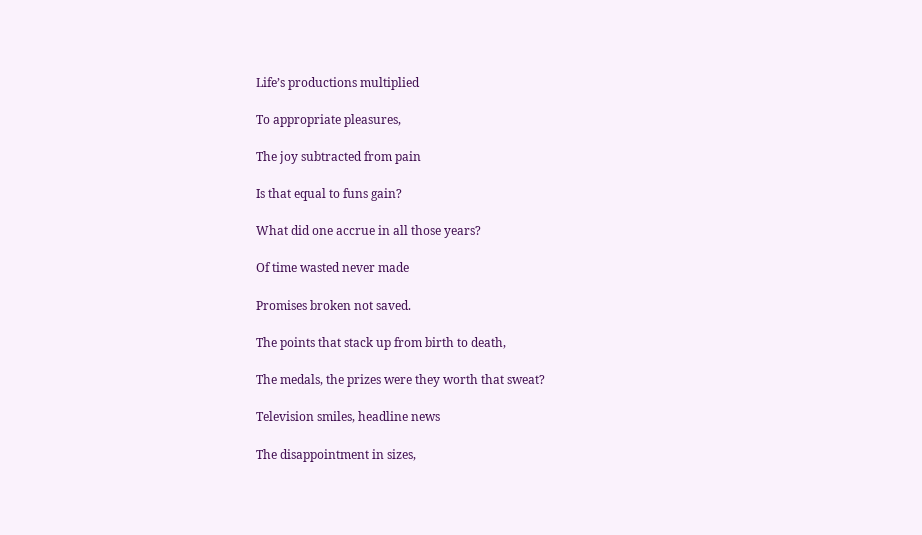Life’s productions multiplied

To appropriate pleasures,

The joy subtracted from pain

Is that equal to funs gain?

What did one accrue in all those years?

Of time wasted never made

Promises broken not saved.

The points that stack up from birth to death,

The medals, the prizes were they worth that sweat?

Television smiles, headline news

The disappointment in sizes,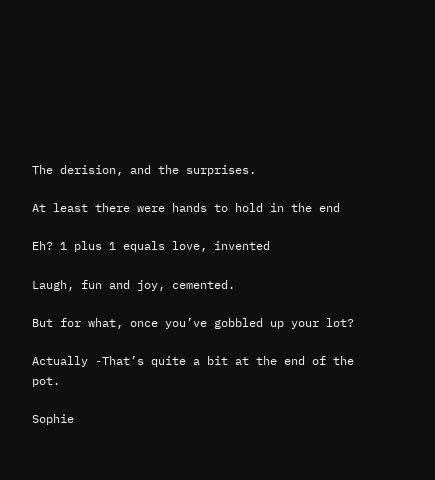The derision, and the surprises.

At least there were hands to hold in the end

Eh? 1 plus 1 equals love, invented

Laugh, fun and joy, cemented.

But for what, once you’ve gobbled up your lot?

Actually -That’s quite a bit at the end of the pot.

Sophie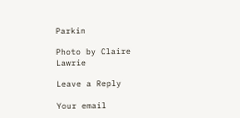Parkin

Photo by Claire Lawrie

Leave a Reply

Your email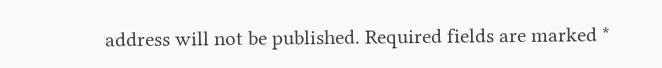address will not be published. Required fields are marked *